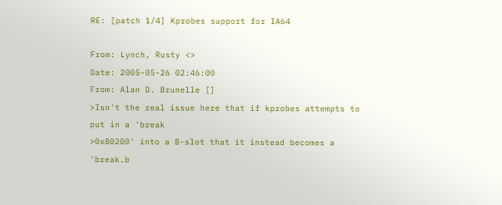RE: [patch 1/4] Kprobes support for IA64

From: Lynch, Rusty <>
Date: 2005-05-26 02:46:00
From: Alan D. Brunelle []
>Isn't the real issue here that if kprobes attempts to put in a 'break
>0x80200' into a B-slot that it instead becomes a 'break.b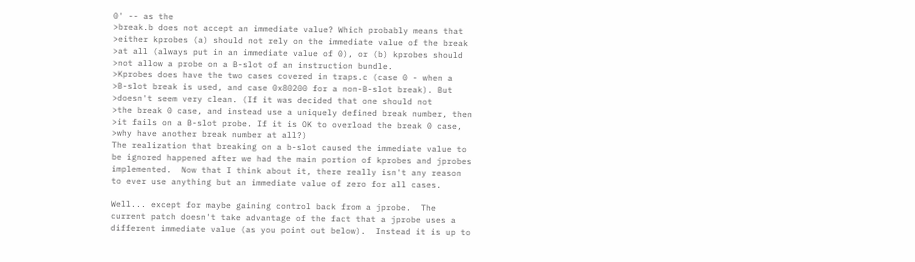0' -- as the
>break.b does not accept an immediate value? Which probably means that
>either kprobes (a) should not rely on the immediate value of the break
>at all (always put in an immediate value of 0), or (b) kprobes should
>not allow a probe on a B-slot of an instruction bundle.
>Kprobes does have the two cases covered in traps.c (case 0 - when a
>B-slot break is used, and case 0x80200 for a non-B-slot break). But
>doesn't seem very clean. (If it was decided that one should not
>the break 0 case, and instead use a uniquely defined break number, then
>it fails on a B-slot probe. If it is OK to overload the break 0 case,
>why have another break number at all?)
The realization that breaking on a b-slot caused the immediate value to
be ignored happened after we had the main portion of kprobes and jprobes
implemented.  Now that I think about it, there really isn't any reason
to ever use anything but an immediate value of zero for all cases.

Well... except for maybe gaining control back from a jprobe.  The
current patch doesn't take advantage of the fact that a jprobe uses a
different immediate value (as you point out below).  Instead it is up to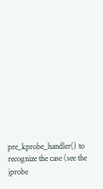pre_kprobe_handler() to recognize the case (see the jprobe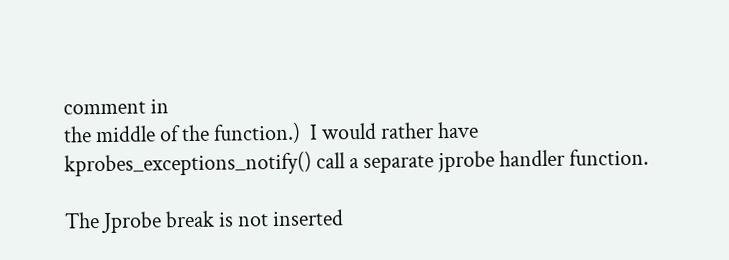comment in
the middle of the function.)  I would rather have
kprobes_exceptions_notify() call a separate jprobe handler function.

The Jprobe break is not inserted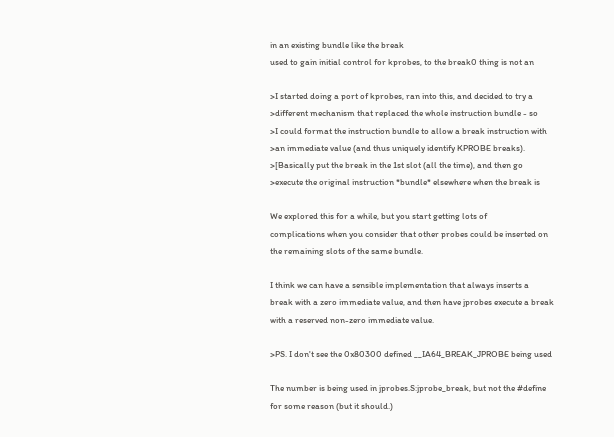in an existing bundle like the break
used to gain initial control for kprobes, to the break0 thing is not an

>I started doing a port of kprobes, ran into this, and decided to try a
>different mechanism that replaced the whole instruction bundle - so
>I could format the instruction bundle to allow a break instruction with
>an immediate value (and thus uniquely identify KPROBE breaks).
>[Basically put the break in the 1st slot (all the time), and then go
>execute the original instruction *bundle* elsewhere when the break is

We explored this for a while, but you start getting lots of
complications when you consider that other probes could be inserted on
the remaining slots of the same bundle.

I think we can have a sensible implementation that always inserts a
break with a zero immediate value, and then have jprobes execute a break
with a reserved non-zero immediate value.

>PS. I don't see the 0x80300 defined __IA64_BREAK_JPROBE being used

The number is being used in jprobes.S:jprobe_break, but not the #define
for some reason (but it should.)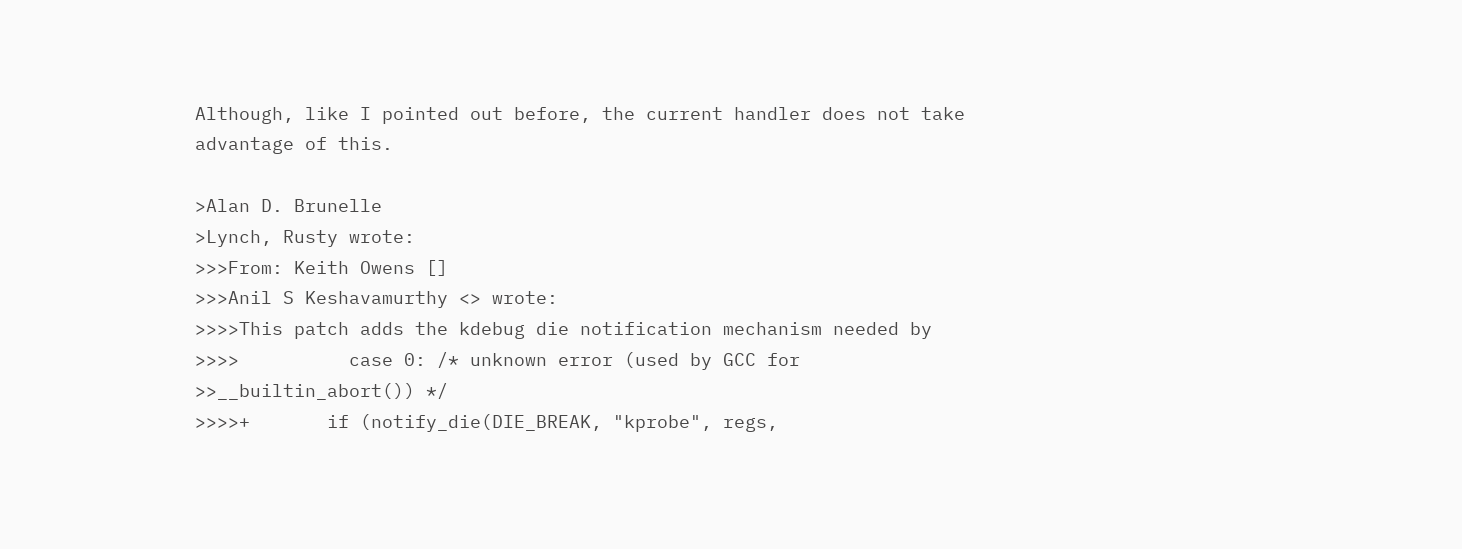Although, like I pointed out before, the current handler does not take
advantage of this.

>Alan D. Brunelle
>Lynch, Rusty wrote:
>>>From: Keith Owens []
>>>Anil S Keshavamurthy <> wrote:
>>>>This patch adds the kdebug die notification mechanism needed by
>>>>          case 0: /* unknown error (used by GCC for
>>__builtin_abort()) */
>>>>+       if (notify_die(DIE_BREAK, "kprobe", regs,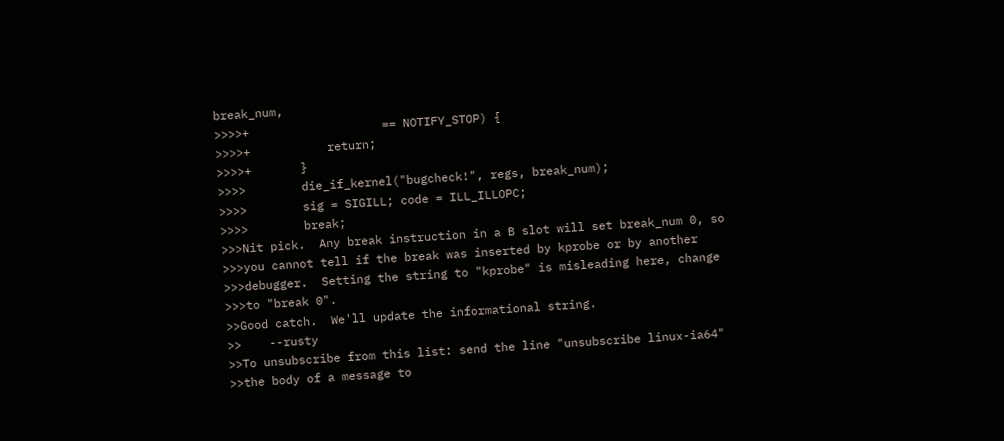break_num,
>>>>+                   == NOTIFY_STOP) {
>>>>+           return;
>>>>+       }
>>>>        die_if_kernel("bugcheck!", regs, break_num);
>>>>        sig = SIGILL; code = ILL_ILLOPC;
>>>>        break;
>>>Nit pick.  Any break instruction in a B slot will set break_num 0, so
>>>you cannot tell if the break was inserted by kprobe or by another
>>>debugger.  Setting the string to "kprobe" is misleading here, change
>>>to "break 0".
>>Good catch.  We'll update the informational string.
>>    --rusty
>>To unsubscribe from this list: send the line "unsubscribe linux-ia64"
>>the body of a message to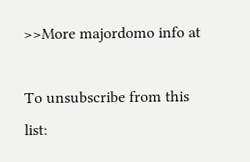>>More majordomo info at

To unsubscribe from this list: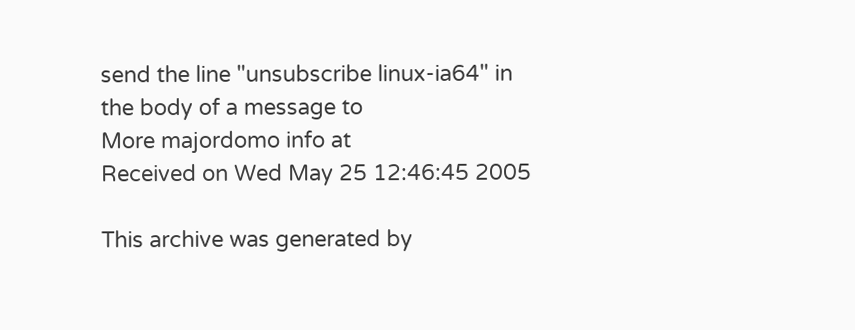send the line "unsubscribe linux-ia64" in
the body of a message to
More majordomo info at
Received on Wed May 25 12:46:45 2005

This archive was generated by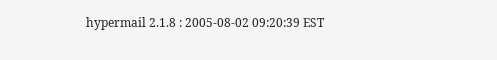hypermail 2.1.8 : 2005-08-02 09:20:39 EST